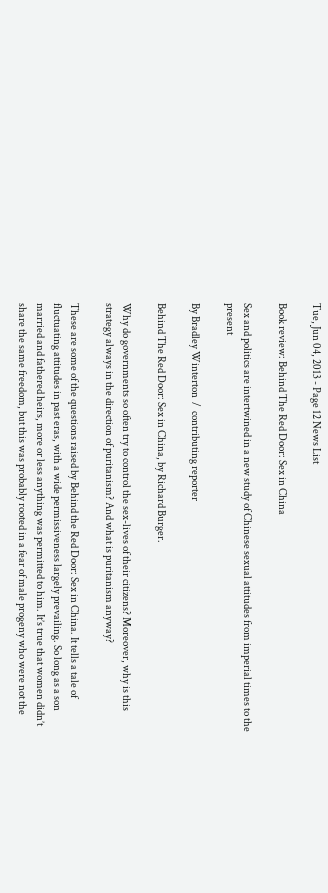Tue, Jun 04, 2013 - Page 12 News List

Book review: Behind The Red Door: Sex in China

Sex and politics are intertwined in a new study of Chinese sexual attitudes from imperial times to the present

By Bradley Winterton  /  contributing reporter

Behind The Red Door: Sex in China, by Richard Burger.

Why do governments so often try to control the sex-lives of their citizens? Moreover, why is this strategy always in the direction of puritanism? And what is puritanism anyway?

These are some of the questions raised by Behind the Red Door: Sex in China. It tells a tale of fluctuating attitudes in past eras, with a wide permissiveness largely prevailing. So long as a son married and fathered heirs, more or less anything was permitted to him. It’s true that women didn’t share the same freedom, but this was probably rooted in a fear of male progeny who were not the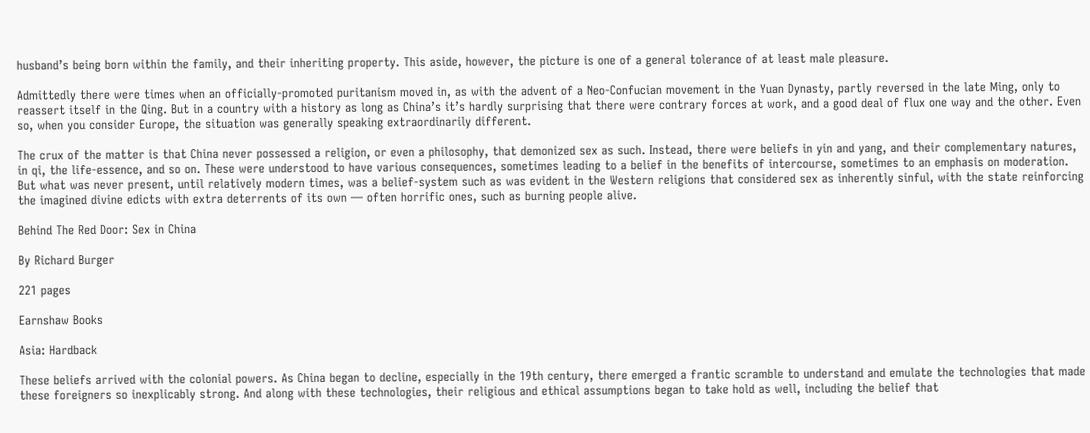husband’s being born within the family, and their inheriting property. This aside, however, the picture is one of a general tolerance of at least male pleasure.

Admittedly there were times when an officially-promoted puritanism moved in, as with the advent of a Neo-Confucian movement in the Yuan Dynasty, partly reversed in the late Ming, only to reassert itself in the Qing. But in a country with a history as long as China’s it’s hardly surprising that there were contrary forces at work, and a good deal of flux one way and the other. Even so, when you consider Europe, the situation was generally speaking extraordinarily different.

The crux of the matter is that China never possessed a religion, or even a philosophy, that demonized sex as such. Instead, there were beliefs in yin and yang, and their complementary natures, in qi, the life-essence, and so on. These were understood to have various consequences, sometimes leading to a belief in the benefits of intercourse, sometimes to an emphasis on moderation. But what was never present, until relatively modern times, was a belief-system such as was evident in the Western religions that considered sex as inherently sinful, with the state reinforcing the imagined divine edicts with extra deterrents of its own — often horrific ones, such as burning people alive.

Behind The Red Door: Sex in China

By Richard Burger

221 pages

Earnshaw Books

Asia: Hardback

These beliefs arrived with the colonial powers. As China began to decline, especially in the 19th century, there emerged a frantic scramble to understand and emulate the technologies that made these foreigners so inexplicably strong. And along with these technologies, their religious and ethical assumptions began to take hold as well, including the belief that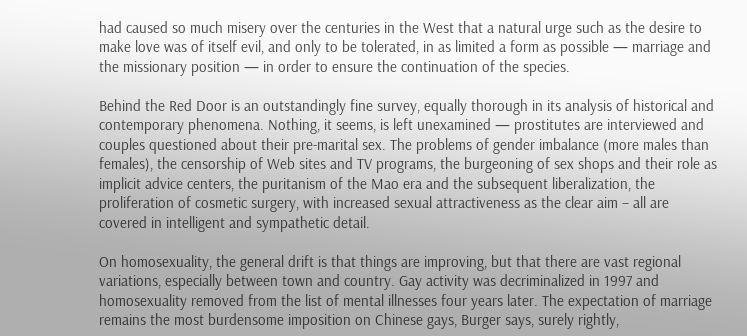had caused so much misery over the centuries in the West that a natural urge such as the desire to make love was of itself evil, and only to be tolerated, in as limited a form as possible — marriage and the missionary position — in order to ensure the continuation of the species.

Behind the Red Door is an outstandingly fine survey, equally thorough in its analysis of historical and contemporary phenomena. Nothing, it seems, is left unexamined — prostitutes are interviewed and couples questioned about their pre-marital sex. The problems of gender imbalance (more males than females), the censorship of Web sites and TV programs, the burgeoning of sex shops and their role as implicit advice centers, the puritanism of the Mao era and the subsequent liberalization, the proliferation of cosmetic surgery, with increased sexual attractiveness as the clear aim – all are covered in intelligent and sympathetic detail.

On homosexuality, the general drift is that things are improving, but that there are vast regional variations, especially between town and country. Gay activity was decriminalized in 1997 and homosexuality removed from the list of mental illnesses four years later. The expectation of marriage remains the most burdensome imposition on Chinese gays, Burger says, surely rightly,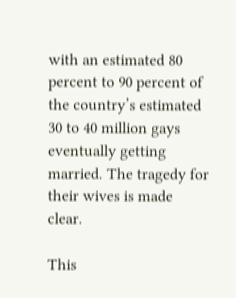with an estimated 80 percent to 90 percent of the country’s estimated 30 to 40 million gays eventually getting married. The tragedy for their wives is made clear.

This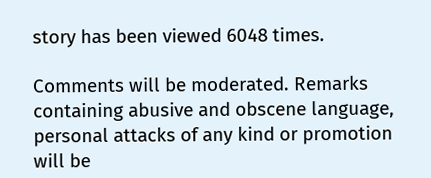story has been viewed 6048 times.

Comments will be moderated. Remarks containing abusive and obscene language, personal attacks of any kind or promotion will be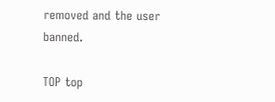removed and the user banned.

TOP top